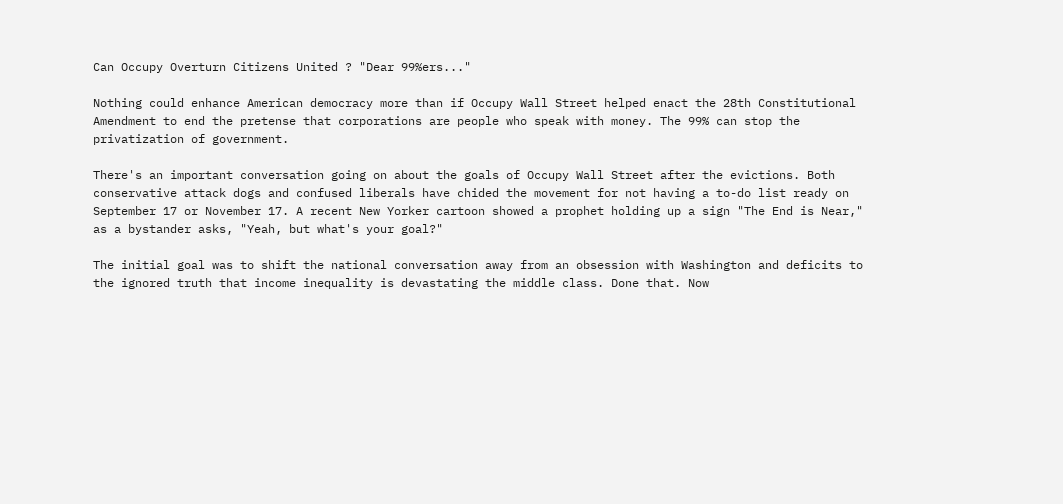Can Occupy Overturn Citizens United ? "Dear 99%ers..."

Nothing could enhance American democracy more than if Occupy Wall Street helped enact the 28th Constitutional Amendment to end the pretense that corporations are people who speak with money. The 99% can stop the privatization of government.

There's an important conversation going on about the goals of Occupy Wall Street after the evictions. Both conservative attack dogs and confused liberals have chided the movement for not having a to-do list ready on September 17 or November 17. A recent New Yorker cartoon showed a prophet holding up a sign "The End is Near," as a bystander asks, "Yeah, but what's your goal?"

The initial goal was to shift the national conversation away from an obsession with Washington and deficits to the ignored truth that income inequality is devastating the middle class. Done that. Now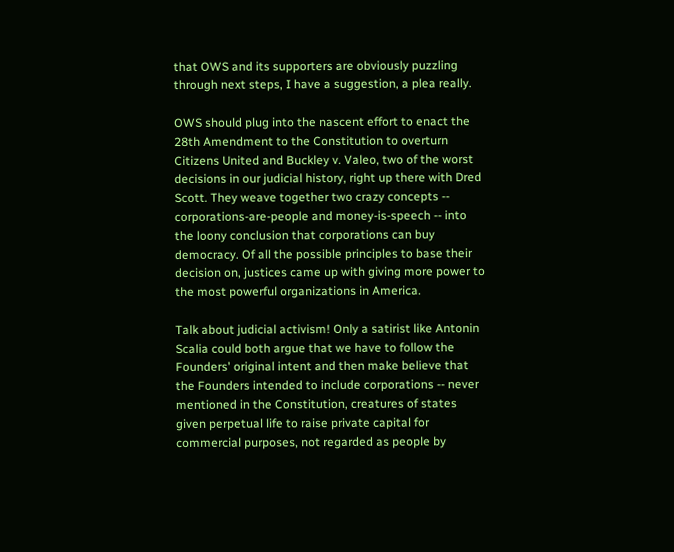that OWS and its supporters are obviously puzzling through next steps, I have a suggestion, a plea really.

OWS should plug into the nascent effort to enact the 28th Amendment to the Constitution to overturn Citizens United and Buckley v. Valeo, two of the worst decisions in our judicial history, right up there with Dred Scott. They weave together two crazy concepts -- corporations-are-people and money-is-speech -- into the loony conclusion that corporations can buy democracy. Of all the possible principles to base their decision on, justices came up with giving more power to the most powerful organizations in America.

Talk about judicial activism! Only a satirist like Antonin Scalia could both argue that we have to follow the Founders' original intent and then make believe that the Founders intended to include corporations -- never mentioned in the Constitution, creatures of states given perpetual life to raise private capital for commercial purposes, not regarded as people by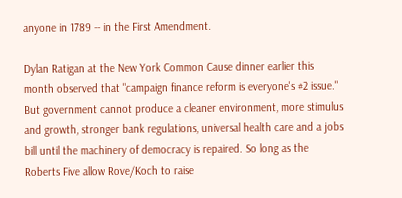anyone in 1789 -- in the First Amendment.

Dylan Ratigan at the New York Common Cause dinner earlier this month observed that "campaign finance reform is everyone's #2 issue." But government cannot produce a cleaner environment, more stimulus and growth, stronger bank regulations, universal health care and a jobs bill until the machinery of democracy is repaired. So long as the Roberts Five allow Rove/Koch to raise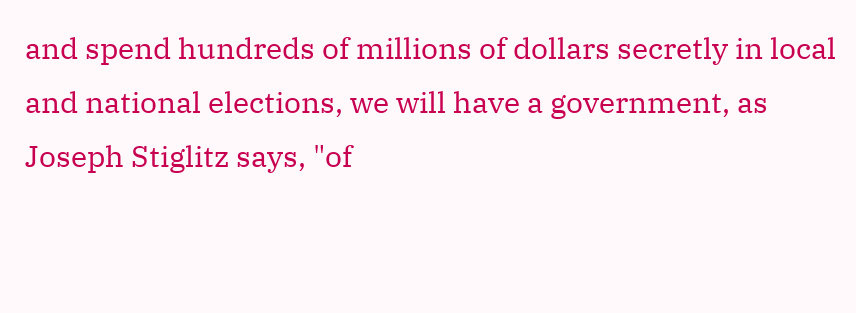and spend hundreds of millions of dollars secretly in local and national elections, we will have a government, as Joseph Stiglitz says, "of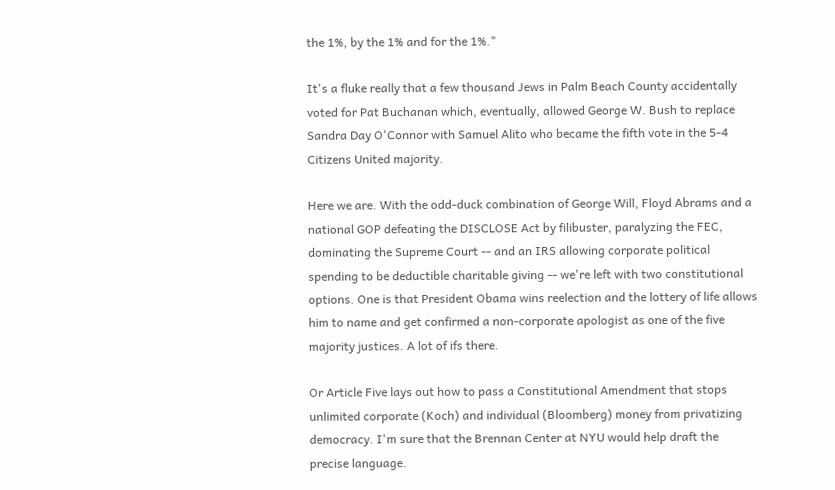the 1%, by the 1% and for the 1%."

It's a fluke really that a few thousand Jews in Palm Beach County accidentally voted for Pat Buchanan which, eventually, allowed George W. Bush to replace Sandra Day O'Connor with Samuel Alito who became the fifth vote in the 5-4 Citizens United majority.

Here we are. With the odd-duck combination of George Will, Floyd Abrams and a national GOP defeating the DISCLOSE Act by filibuster, paralyzing the FEC, dominating the Supreme Court -- and an IRS allowing corporate political spending to be deductible charitable giving -- we're left with two constitutional options. One is that President Obama wins reelection and the lottery of life allows him to name and get confirmed a non-corporate apologist as one of the five majority justices. A lot of ifs there.

Or Article Five lays out how to pass a Constitutional Amendment that stops unlimited corporate (Koch) and individual (Bloomberg) money from privatizing democracy. I'm sure that the Brennan Center at NYU would help draft the precise language.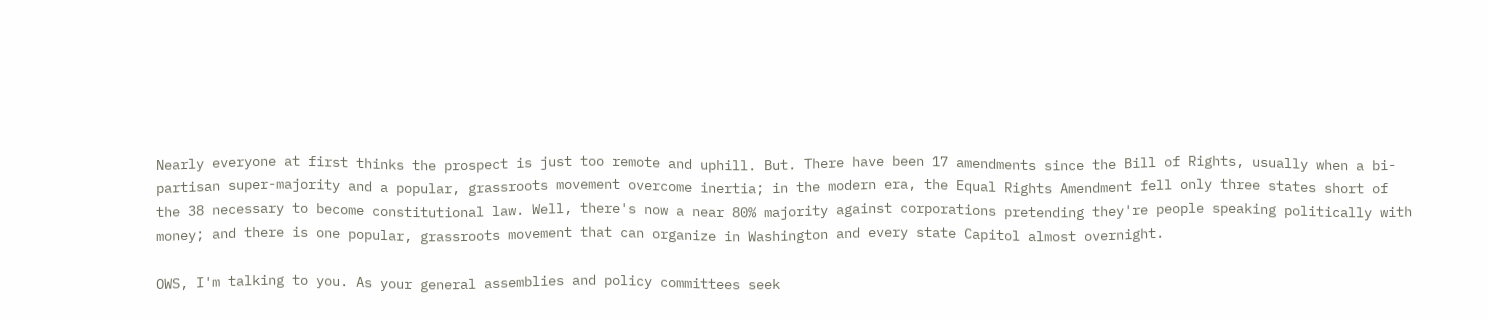Nearly everyone at first thinks the prospect is just too remote and uphill. But. There have been 17 amendments since the Bill of Rights, usually when a bi-partisan super-majority and a popular, grassroots movement overcome inertia; in the modern era, the Equal Rights Amendment fell only three states short of the 38 necessary to become constitutional law. Well, there's now a near 80% majority against corporations pretending they're people speaking politically with money; and there is one popular, grassroots movement that can organize in Washington and every state Capitol almost overnight.

OWS, I'm talking to you. As your general assemblies and policy committees seek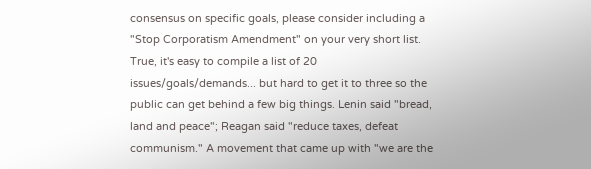consensus on specific goals, please consider including a "Stop Corporatism Amendment" on your very short list. True, it's easy to compile a list of 20 issues/goals/demands... but hard to get it to three so the public can get behind a few big things. Lenin said "bread, land and peace"; Reagan said "reduce taxes, defeat communism." A movement that came up with "we are the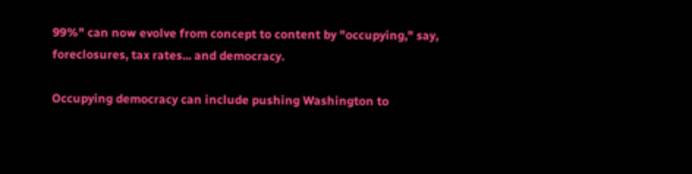99%" can now evolve from concept to content by "occupying," say, foreclosures, tax rates... and democracy.

Occupying democracy can include pushing Washington to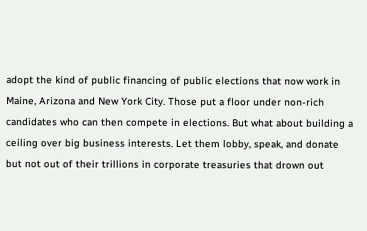adopt the kind of public financing of public elections that now work in Maine, Arizona and New York City. Those put a floor under non-rich candidates who can then compete in elections. But what about building a ceiling over big business interests. Let them lobby, speak, and donate but not out of their trillions in corporate treasuries that drown out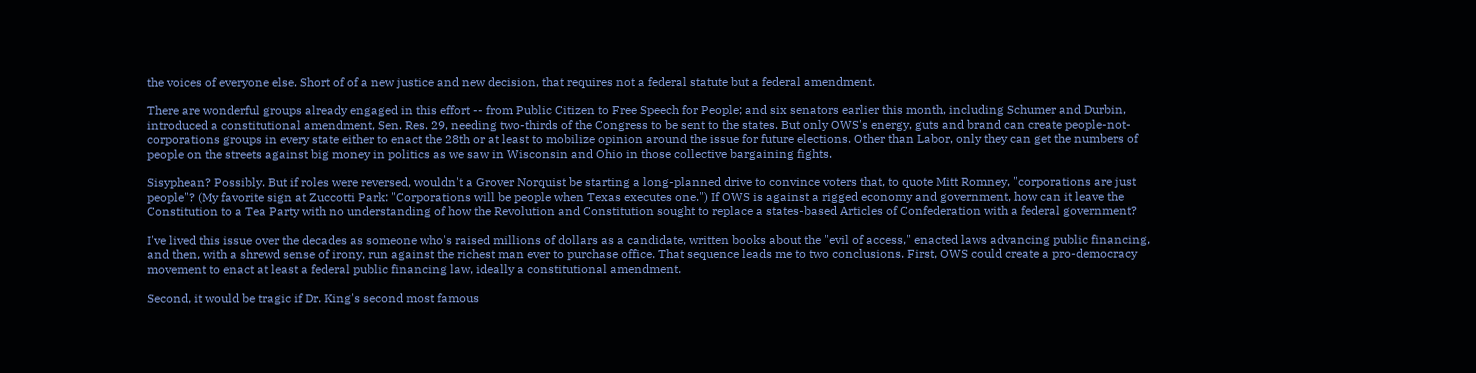the voices of everyone else. Short of of a new justice and new decision, that requires not a federal statute but a federal amendment.

There are wonderful groups already engaged in this effort -- from Public Citizen to Free Speech for People; and six senators earlier this month, including Schumer and Durbin, introduced a constitutional amendment, Sen. Res. 29, needing two-thirds of the Congress to be sent to the states. But only OWS's energy, guts and brand can create people-not-corporations groups in every state either to enact the 28th or at least to mobilize opinion around the issue for future elections. Other than Labor, only they can get the numbers of people on the streets against big money in politics as we saw in Wisconsin and Ohio in those collective bargaining fights.

Sisyphean? Possibly. But if roles were reversed, wouldn't a Grover Norquist be starting a long-planned drive to convince voters that, to quote Mitt Romney, "corporations are just people"? (My favorite sign at Zuccotti Park: "Corporations will be people when Texas executes one.") If OWS is against a rigged economy and government, how can it leave the Constitution to a Tea Party with no understanding of how the Revolution and Constitution sought to replace a states-based Articles of Confederation with a federal government?

I've lived this issue over the decades as someone who's raised millions of dollars as a candidate, written books about the "evil of access," enacted laws advancing public financing, and then, with a shrewd sense of irony, run against the richest man ever to purchase office. That sequence leads me to two conclusions. First, OWS could create a pro-democracy movement to enact at least a federal public financing law, ideally a constitutional amendment.

Second, it would be tragic if Dr. King's second most famous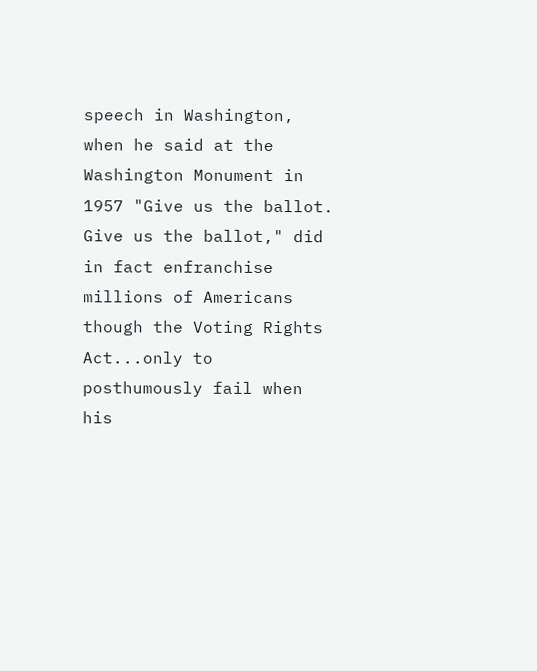speech in Washington, when he said at the Washington Monument in 1957 "Give us the ballot. Give us the ballot," did in fact enfranchise millions of Americans though the Voting Rights Act...only to posthumously fail when his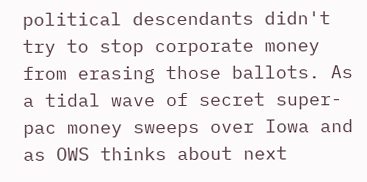political descendants didn't try to stop corporate money from erasing those ballots. As a tidal wave of secret super-pac money sweeps over Iowa and as OWS thinks about next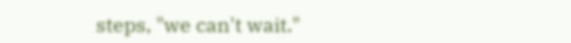steps, "we can't wait."